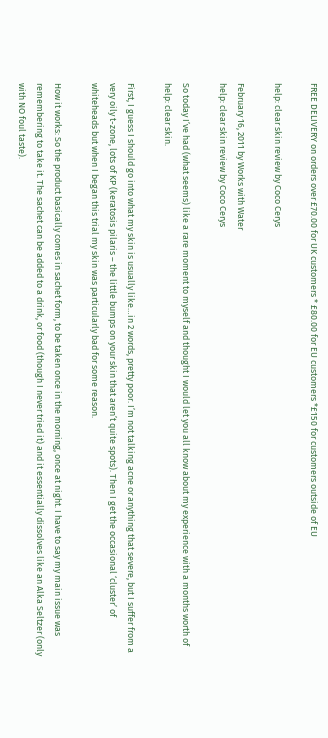FREE DELIVERY on orders over £70.00 for UK customers * £80.00 for EU customers *£150 for customers outside of EU

help: clear skin review by Coco Cerys

February 16, 2011 by Works with Water
help: clear skin review by Coco Cerys

So today I’ve had (what seems) like a rare moment to myself and thought I would let you all know about my experience with a months worth of help: clear skin.

First, I guess I should go into what my skin is usually like…in 2 words, pretty poor. I’m not talking acne or anything that severe, but I suffer from a very oily t-zone, lots of KP (keratosis pilaris – the little bumps on your skin that aren’t quite spots). Then I get the occasional ‘cluster’ of whiteheads but when I began this trial my skin was particularly bad for some reason.

How it works: So the product basically comes in sachet form, to be taken once in the morning, once at night. I have to say my main issue was remembering to take it. The sachet can be added to a drink, or food (though I never tried it) and it essentially dissolves like an Alka Seltzer (only with NO foul taste).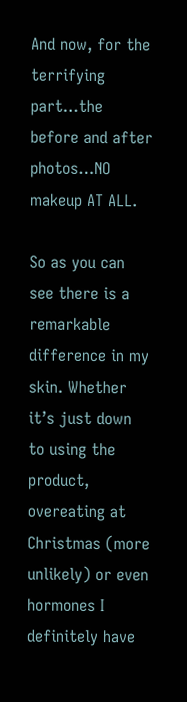And now, for the terrifying part…the before and after photos…NO makeup AT ALL.

So as you can see there is a remarkable difference in my skin. Whether it’s just down to using the product, overeating at Christmas (more unlikely) or even hormones I definitely have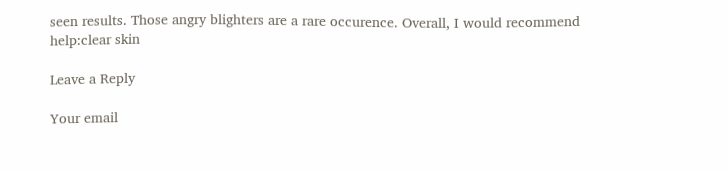seen results. Those angry blighters are a rare occurence. Overall, I would recommend help:clear skin

Leave a Reply

Your email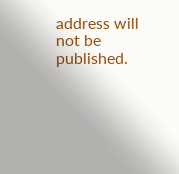address will not be published.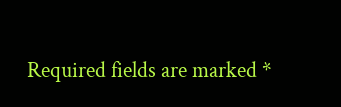Required fields are marked *